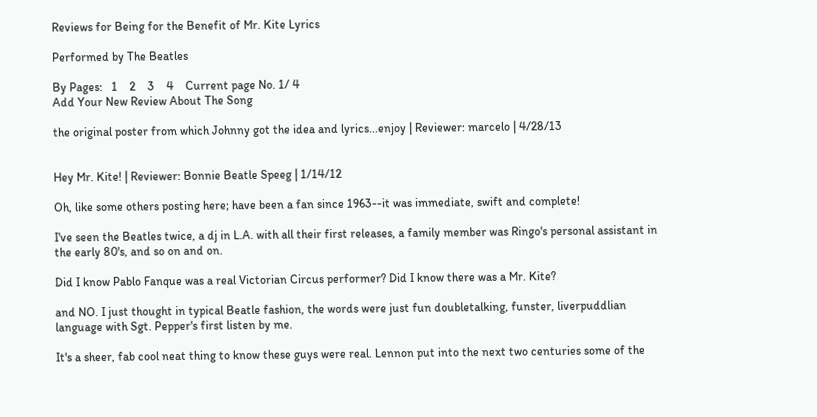Reviews for Being for the Benefit of Mr. Kite Lyrics

Performed by The Beatles

By Pages:   1    2    3    4    Current page No. 1/ 4
Add Your New Review About The Song

the original poster from which Johnny got the idea and lyrics...enjoy | Reviewer: marcelo | 4/28/13


Hey Mr. Kite! | Reviewer: Bonnie Beatle Speeg | 1/14/12

Oh, like some others posting here; have been a fan since 1963--it was immediate, swift and complete!

I've seen the Beatles twice, a dj in L.A. with all their first releases, a family member was Ringo's personal assistant in the early 80's, and so on and on.

Did I know Pablo Fanque was a real Victorian Circus performer? Did I know there was a Mr. Kite?

and NO. I just thought in typical Beatle fashion, the words were just fun doubletalking, funster, liverpuddlian language with Sgt. Pepper's first listen by me.

It's a sheer, fab cool neat thing to know these guys were real. Lennon put into the next two centuries some of the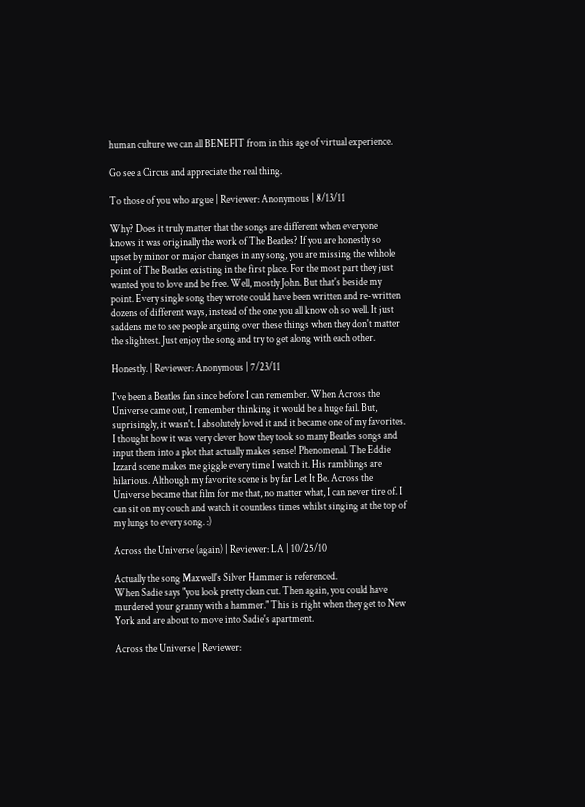human culture we can all BENEFIT from in this age of virtual experience.

Go see a Circus and appreciate the real thing.

To those of you who argue | Reviewer: Anonymous | 8/13/11

Why? Does it truly matter that the songs are different when everyone knows it was originally the work of The Beatles? If you are honestly so upset by minor or major changes in any song, you are missing the whhole point of The Beatles existing in the first place. For the most part they just wanted you to love and be free. Well, mostly John. But that's beside my point. Every single song they wrote could have been written and re-written dozens of different ways, instead of the one you all know oh so well. It just saddens me to see people arguing over these things when they don't matter the slightest. Just enjoy the song and try to get along with each other.

Honestly. | Reviewer: Anonymous | 7/23/11

I've been a Beatles fan since before I can remember. When Across the Universe came out, I remember thinking it would be a huge fail. But, suprisingly, it wasn't. I absolutely loved it and it became one of my favorites. I thought how it was very clever how they took so many Beatles songs and input them into a plot that actually makes sense! Phenomenal. The Eddie Izzard scene makes me giggle every time I watch it. His ramblings are hilarious. Although my favorite scene is by far Let It Be. Across the Universe became that film for me that, no matter what, I can never tire of. I can sit on my couch and watch it countless times whilst singing at the top of my lungs to every song. :)

Across the Universe (again) | Reviewer: LA | 10/25/10

Actually the song Maxwell's Silver Hammer is referenced.
When Sadie says "you look pretty clean cut. Then again, you could have murdered your granny with a hammer." This is right when they get to New York and are about to move into Sadie's apartment.

Across the Universe | Reviewer: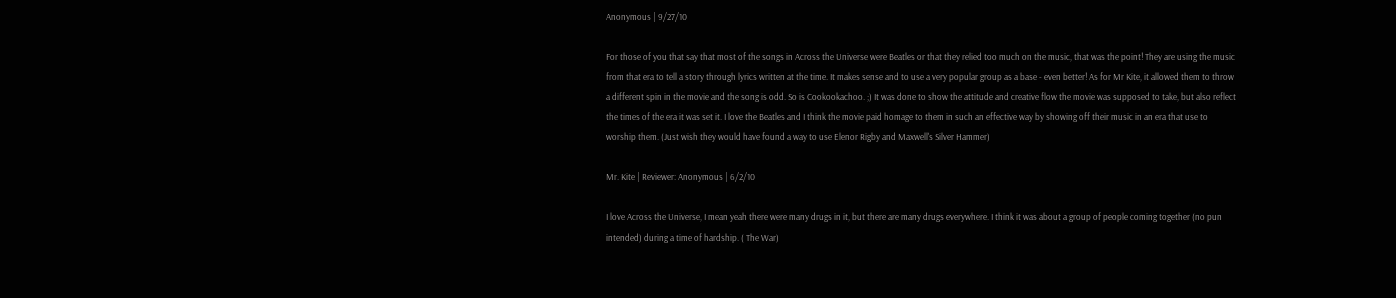Anonymous | 9/27/10

For those of you that say that most of the songs in Across the Universe were Beatles or that they relied too much on the music, that was the point! They are using the music from that era to tell a story through lyrics written at the time. It makes sense and to use a very popular group as a base - even better! As for Mr Kite, it allowed them to throw a different spin in the movie and the song is odd. So is Cookookachoo. ;) It was done to show the attitude and creative flow the movie was supposed to take, but also reflect the times of the era it was set it. I love the Beatles and I think the movie paid homage to them in such an effective way by showing off their music in an era that use to worship them. (Just wish they would have found a way to use Elenor Rigby and Maxwell's Silver Hammer)

Mr. Kite | Reviewer: Anonymous | 6/2/10

I love Across the Universe, I mean yeah there were many drugs in it, but there are many drugs everywhere. I think it was about a group of people coming together (no pun intended) during a time of hardship. ( The War)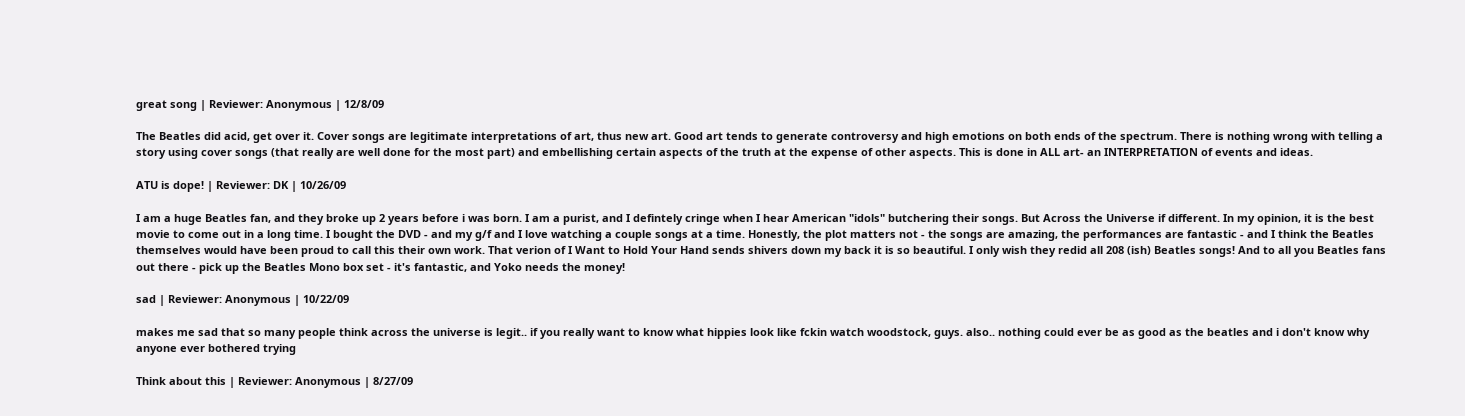great song | Reviewer: Anonymous | 12/8/09

The Beatles did acid, get over it. Cover songs are legitimate interpretations of art, thus new art. Good art tends to generate controversy and high emotions on both ends of the spectrum. There is nothing wrong with telling a story using cover songs (that really are well done for the most part) and embellishing certain aspects of the truth at the expense of other aspects. This is done in ALL art- an INTERPRETATION of events and ideas.

ATU is dope! | Reviewer: DK | 10/26/09

I am a huge Beatles fan, and they broke up 2 years before i was born. I am a purist, and I defintely cringe when I hear American "idols" butchering their songs. But Across the Universe if different. In my opinion, it is the best movie to come out in a long time. I bought the DVD - and my g/f and I love watching a couple songs at a time. Honestly, the plot matters not - the songs are amazing, the performances are fantastic - and I think the Beatles themselves would have been proud to call this their own work. That verion of I Want to Hold Your Hand sends shivers down my back it is so beautiful. I only wish they redid all 208 (ish) Beatles songs! And to all you Beatles fans out there - pick up the Beatles Mono box set - it's fantastic, and Yoko needs the money!

sad | Reviewer: Anonymous | 10/22/09

makes me sad that so many people think across the universe is legit.. if you really want to know what hippies look like fckin watch woodstock, guys. also.. nothing could ever be as good as the beatles and i don't know why anyone ever bothered trying

Think about this | Reviewer: Anonymous | 8/27/09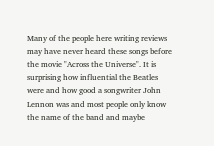Many of the people here writing reviews may have never heard these songs before the movie "Across the Universe". It is surprising how influential the Beatles were and how good a songwriter John Lennon was and most people only know the name of the band and maybe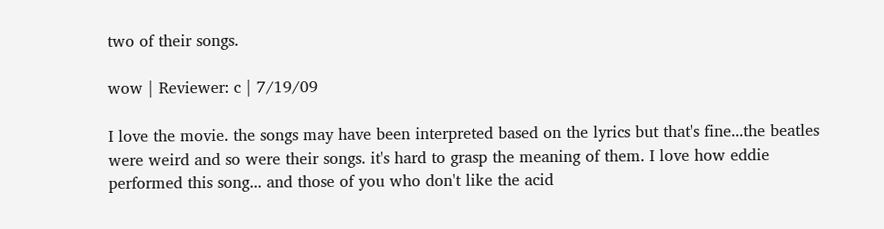two of their songs.

wow | Reviewer: c | 7/19/09

I love the movie. the songs may have been interpreted based on the lyrics but that's fine...the beatles were weird and so were their songs. it's hard to grasp the meaning of them. I love how eddie performed this song... and those of you who don't like the acid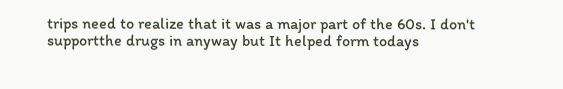trips need to realize that it was a major part of the 60s. I don't supportthe drugs in anyway but It helped form todays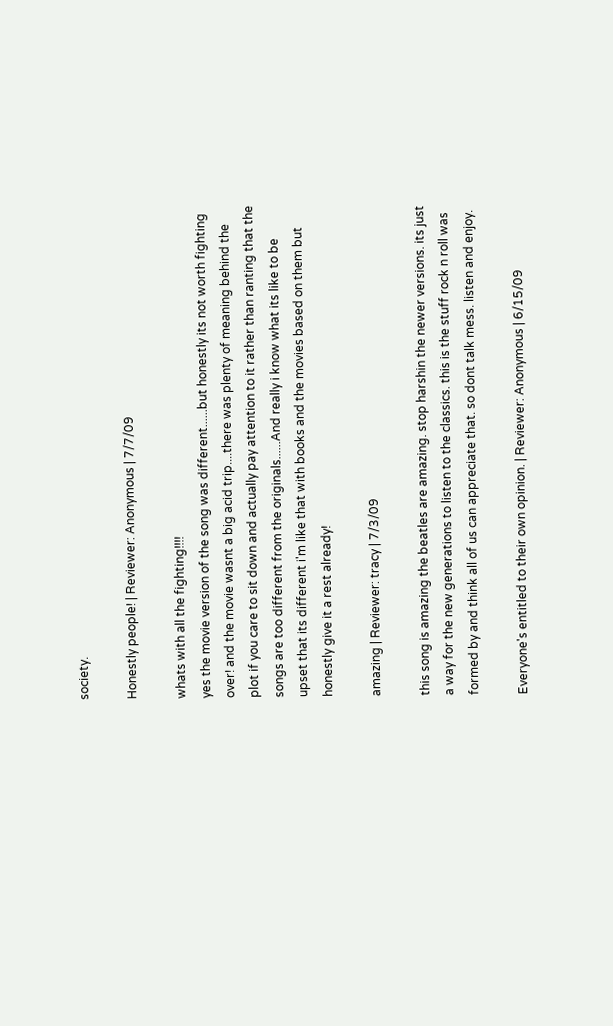society.

Honestly people! | Reviewer: Anonymous | 7/7/09

whats with all the fighting!!!!
yes the movie version of the song was different......but honestly its not worth fighting over! and the movie wasnt a big acid trip....there was plenty of meaning behind the plot if you care to sit down and actually pay attention to it rather than ranting that the songs are too different from the originals......And really i know what its like to be upset that its different i'm like that with books and the movies based on them but honestly give it a rest already!

amazing | Reviewer: tracy | 7/3/09

this song is amazing the beatles are amazing. stop harshin the newer versions. its just a way for the new generations to listen to the classics. this is the stuff rock n roll was formed by and think all of us can appreciate that. so dont talk mess. listen and enjoy.

Everyone's entitled to their own opinion. | Reviewer: Anonymous | 6/15/09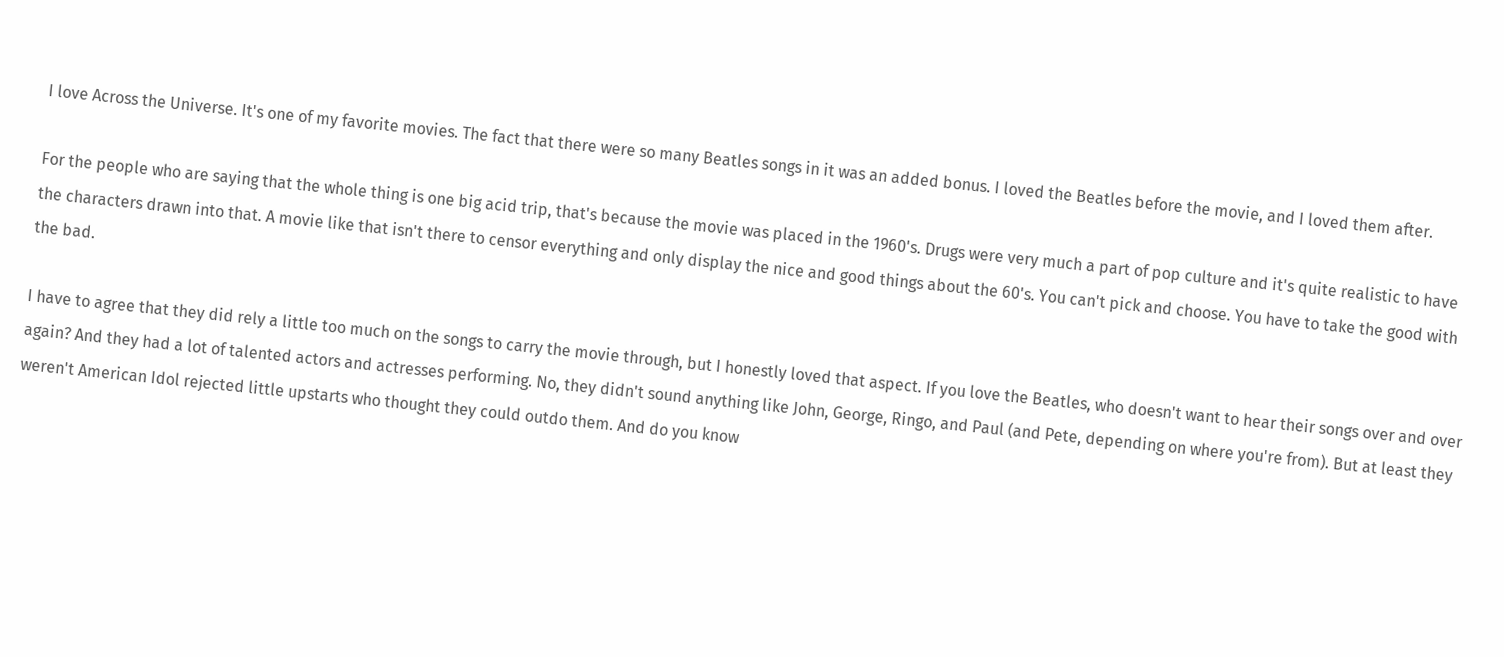I love Across the Universe. It's one of my favorite movies. The fact that there were so many Beatles songs in it was an added bonus. I loved the Beatles before the movie, and I loved them after.

For the people who are saying that the whole thing is one big acid trip, that's because the movie was placed in the 1960's. Drugs were very much a part of pop culture and it's quite realistic to have the characters drawn into that. A movie like that isn't there to censor everything and only display the nice and good things about the 60's. You can't pick and choose. You have to take the good with the bad.

I have to agree that they did rely a little too much on the songs to carry the movie through, but I honestly loved that aspect. If you love the Beatles, who doesn't want to hear their songs over and over again? And they had a lot of talented actors and actresses performing. No, they didn't sound anything like John, George, Ringo, and Paul (and Pete, depending on where you're from). But at least they weren't American Idol rejected little upstarts who thought they could outdo them. And do you know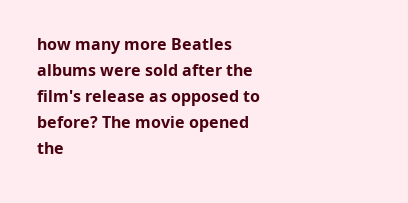how many more Beatles albums were sold after the film's release as opposed to before? The movie opened the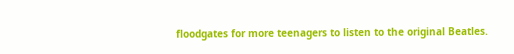floodgates for more teenagers to listen to the original Beatles.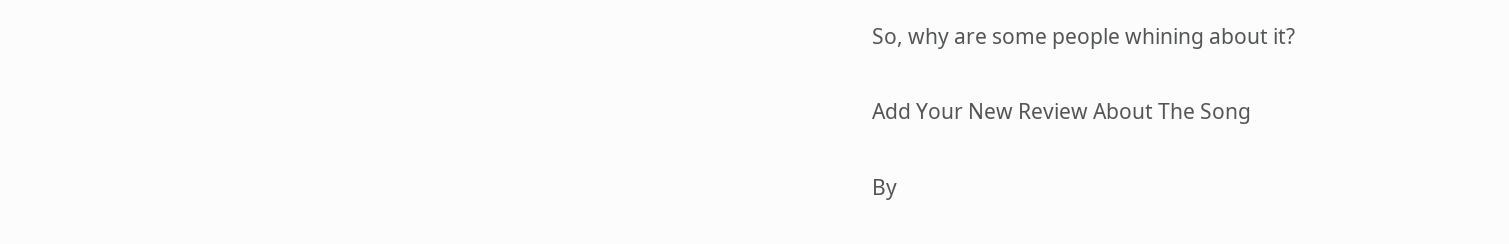So, why are some people whining about it?

Add Your New Review About The Song

By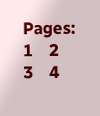Pages:   1    2    3    4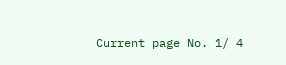Current page No. 1/ 4